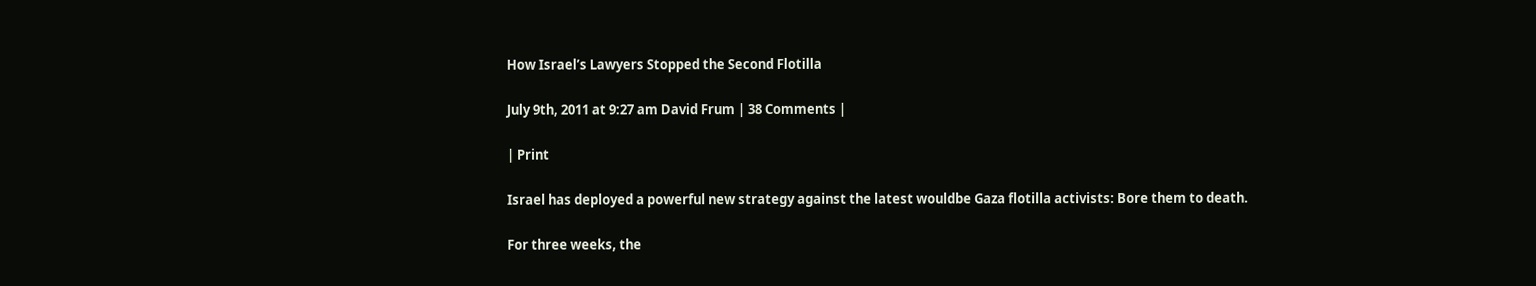How Israel’s Lawyers Stopped the Second Flotilla

July 9th, 2011 at 9:27 am David Frum | 38 Comments |

| Print

Israel has deployed a powerful new strategy against the latest wouldbe Gaza flotilla activists: Bore them to death.

For three weeks, the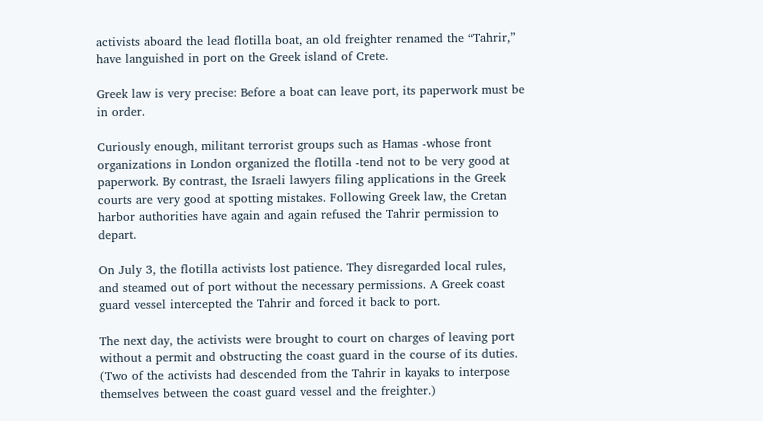activists aboard the lead flotilla boat, an old freighter renamed the “Tahrir,” have languished in port on the Greek island of Crete.

Greek law is very precise: Before a boat can leave port, its paperwork must be in order.

Curiously enough, militant terrorist groups such as Hamas -whose front organizations in London organized the flotilla -tend not to be very good at paperwork. By contrast, the Israeli lawyers filing applications in the Greek courts are very good at spotting mistakes. Following Greek law, the Cretan harbor authorities have again and again refused the Tahrir permission to depart.

On July 3, the flotilla activists lost patience. They disregarded local rules, and steamed out of port without the necessary permissions. A Greek coast guard vessel intercepted the Tahrir and forced it back to port.

The next day, the activists were brought to court on charges of leaving port without a permit and obstructing the coast guard in the course of its duties. (Two of the activists had descended from the Tahrir in kayaks to interpose themselves between the coast guard vessel and the freighter.)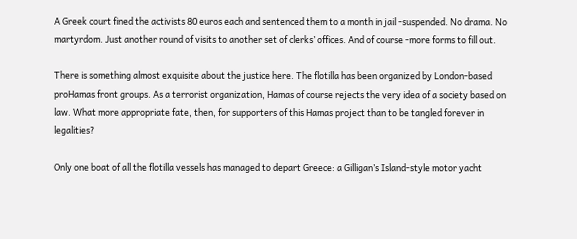A Greek court fined the activists 80 euros each and sentenced them to a month in jail -suspended. No drama. No martyrdom. Just another round of visits to another set of clerks’ offices. And of course -more forms to fill out.

There is something almost exquisite about the justice here. The flotilla has been organized by London-based proHamas front groups. As a terrorist organization, Hamas of course rejects the very idea of a society based on law. What more appropriate fate, then, for supporters of this Hamas project than to be tangled forever in legalities?

Only one boat of all the flotilla vessels has managed to depart Greece: a Gilligan’s Island-style motor yacht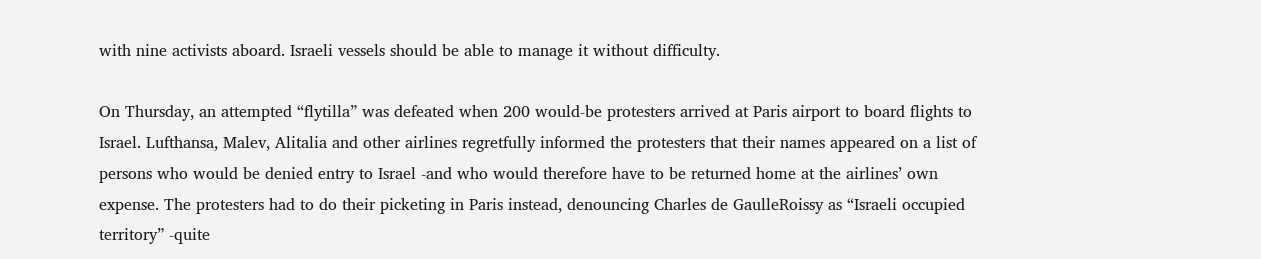with nine activists aboard. Israeli vessels should be able to manage it without difficulty.

On Thursday, an attempted “flytilla” was defeated when 200 would-be protesters arrived at Paris airport to board flights to Israel. Lufthansa, Malev, Alitalia and other airlines regretfully informed the protesters that their names appeared on a list of persons who would be denied entry to Israel -and who would therefore have to be returned home at the airlines’ own expense. The protesters had to do their picketing in Paris instead, denouncing Charles de GaulleRoissy as “Israeli occupied territory” -quite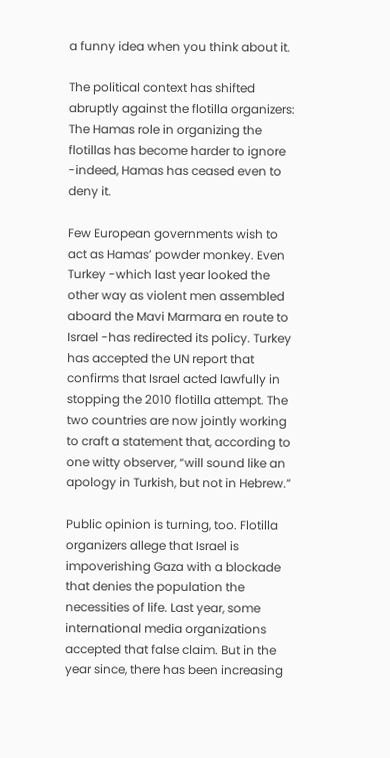a funny idea when you think about it.

The political context has shifted abruptly against the flotilla organizers: The Hamas role in organizing the flotillas has become harder to ignore -indeed, Hamas has ceased even to deny it.

Few European governments wish to act as Hamas’ powder monkey. Even Turkey -which last year looked the other way as violent men assembled aboard the Mavi Marmara en route to Israel -has redirected its policy. Turkey has accepted the UN report that confirms that Israel acted lawfully in stopping the 2010 flotilla attempt. The two countries are now jointly working to craft a statement that, according to one witty observer, “will sound like an apology in Turkish, but not in Hebrew.”

Public opinion is turning, too. Flotilla organizers allege that Israel is impoverishing Gaza with a blockade that denies the population the necessities of life. Last year, some international media organizations accepted that false claim. But in the year since, there has been increasing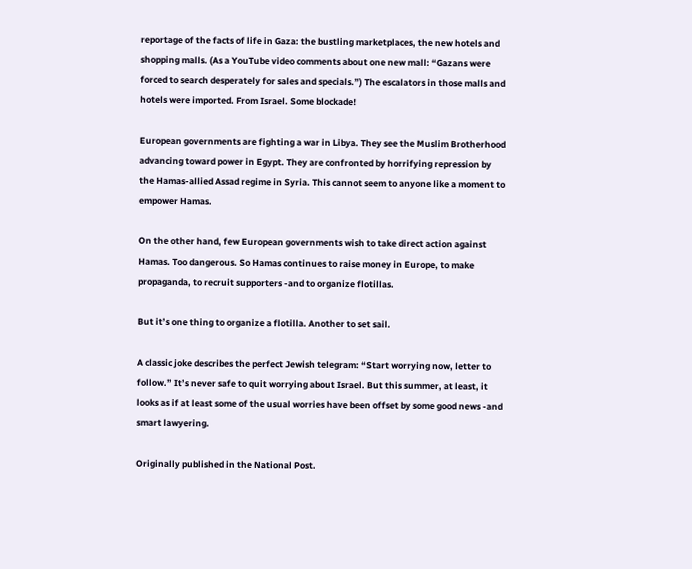reportage of the facts of life in Gaza: the bustling marketplaces, the new hotels and shopping malls. (As a YouTube video comments about one new mall: “Gazans were forced to search desperately for sales and specials.”) The escalators in those malls and hotels were imported. From Israel. Some blockade!

European governments are fighting a war in Libya. They see the Muslim Brotherhood advancing toward power in Egypt. They are confronted by horrifying repression by the Hamas-allied Assad regime in Syria. This cannot seem to anyone like a moment to empower Hamas.

On the other hand, few European governments wish to take direct action against Hamas. Too dangerous. So Hamas continues to raise money in Europe, to make propaganda, to recruit supporters -and to organize flotillas.

But it’s one thing to organize a flotilla. Another to set sail.

A classic joke describes the perfect Jewish telegram: “Start worrying now, letter to follow.” It’s never safe to quit worrying about Israel. But this summer, at least, it looks as if at least some of the usual worries have been offset by some good news -and smart lawyering.

Originally published in the National Post.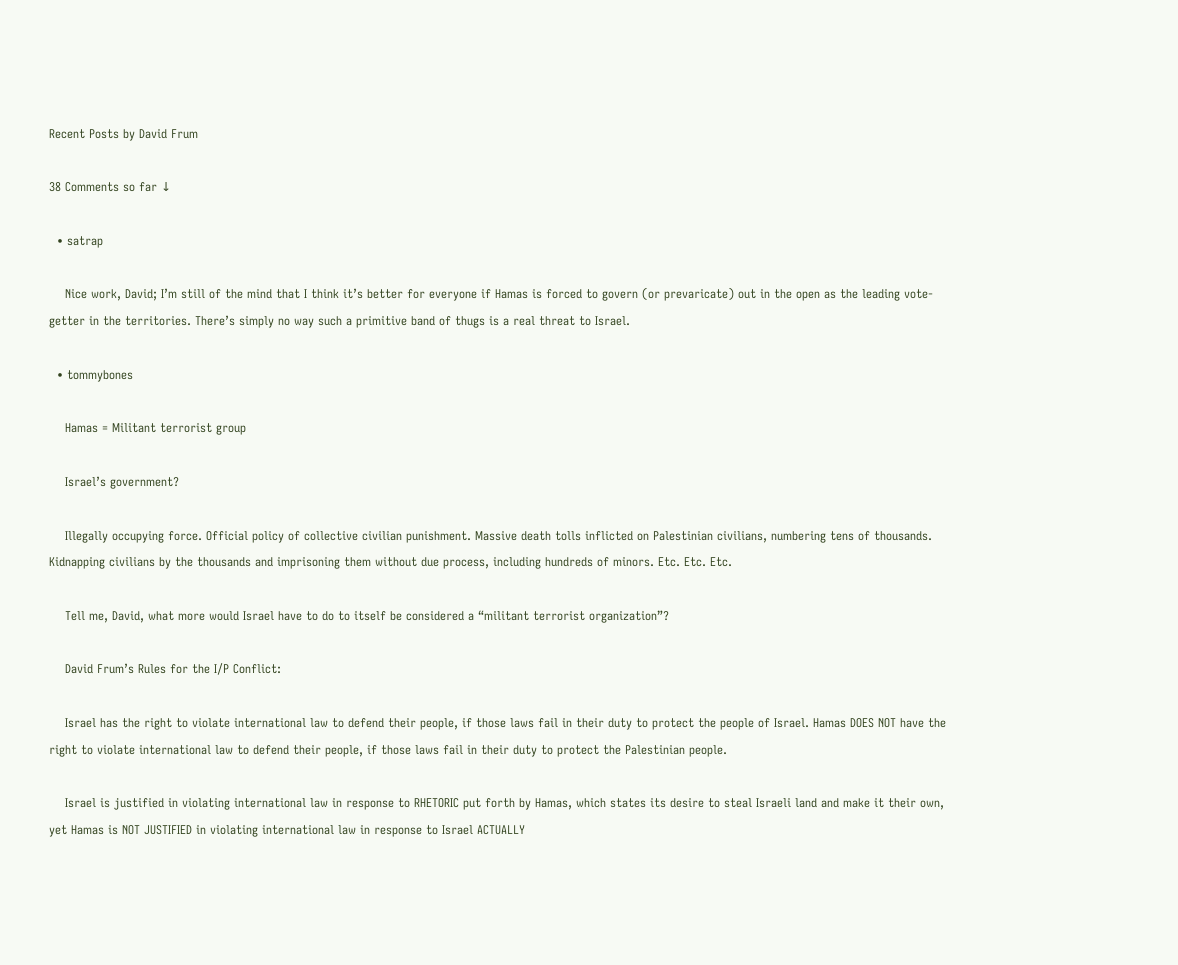Recent Posts by David Frum

38 Comments so far ↓

  • satrap

    Nice work, David; I’m still of the mind that I think it’s better for everyone if Hamas is forced to govern (or prevaricate) out in the open as the leading vote-getter in the territories. There’s simply no way such a primitive band of thugs is a real threat to Israel.

  • tommybones

    Hamas = Militant terrorist group

    Israel’s government?

    Illegally occupying force. Official policy of collective civilian punishment. Massive death tolls inflicted on Palestinian civilians, numbering tens of thousands. Kidnapping civilians by the thousands and imprisoning them without due process, including hundreds of minors. Etc. Etc. Etc.

    Tell me, David, what more would Israel have to do to itself be considered a “militant terrorist organization”?

    David Frum’s Rules for the I/P Conflict:

    Israel has the right to violate international law to defend their people, if those laws fail in their duty to protect the people of Israel. Hamas DOES NOT have the right to violate international law to defend their people, if those laws fail in their duty to protect the Palestinian people.

    Israel is justified in violating international law in response to RHETORIC put forth by Hamas, which states its desire to steal Israeli land and make it their own, yet Hamas is NOT JUSTIFIED in violating international law in response to Israel ACTUALLY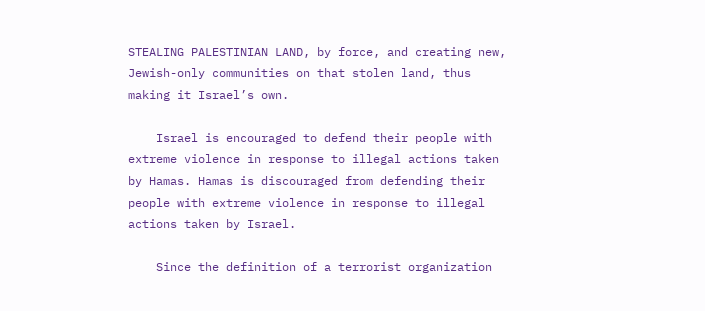STEALING PALESTINIAN LAND, by force, and creating new, Jewish-only communities on that stolen land, thus making it Israel’s own.

    Israel is encouraged to defend their people with extreme violence in response to illegal actions taken by Hamas. Hamas is discouraged from defending their people with extreme violence in response to illegal actions taken by Israel.

    Since the definition of a terrorist organization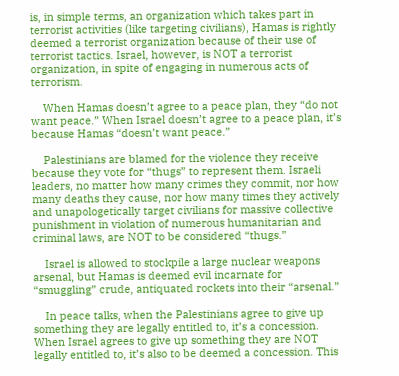is, in simple terms, an organization which takes part in terrorist activities (like targeting civilians), Hamas is rightly deemed a terrorist organization because of their use of terrorist tactics. Israel, however, is NOT a terrorist organization, in spite of engaging in numerous acts of terrorism.

    When Hamas doesn’t agree to a peace plan, they “do not want peace.” When Israel doesn’t agree to a peace plan, it’s because Hamas “doesn’t want peace.”

    Palestinians are blamed for the violence they receive because they vote for “thugs” to represent them. Israeli leaders, no matter how many crimes they commit, nor how many deaths they cause, nor how many times they actively and unapologetically target civilians for massive collective punishment in violation of numerous humanitarian and criminal laws, are NOT to be considered “thugs.”

    Israel is allowed to stockpile a large nuclear weapons arsenal, but Hamas is deemed evil incarnate for “smuggling” crude, antiquated rockets into their “arsenal.”

    In peace talks, when the Palestinians agree to give up something they are legally entitled to, it’s a concession. When Israel agrees to give up something they are NOT legally entitled to, it’s also to be deemed a concession. This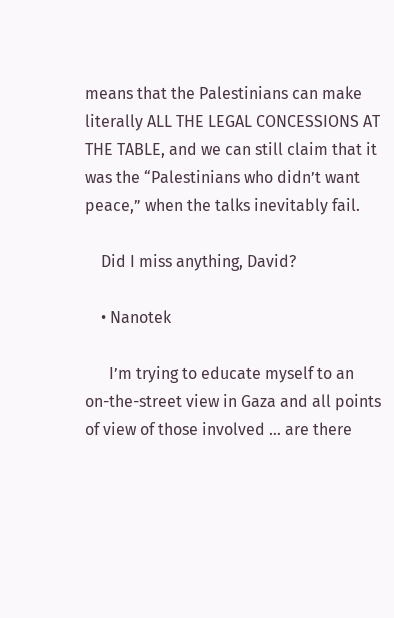means that the Palestinians can make literally ALL THE LEGAL CONCESSIONS AT THE TABLE, and we can still claim that it was the “Palestinians who didn’t want peace,” when the talks inevitably fail.

    Did I miss anything, David?

    • Nanotek

      I’m trying to educate myself to an on-the-street view in Gaza and all points of view of those involved … are there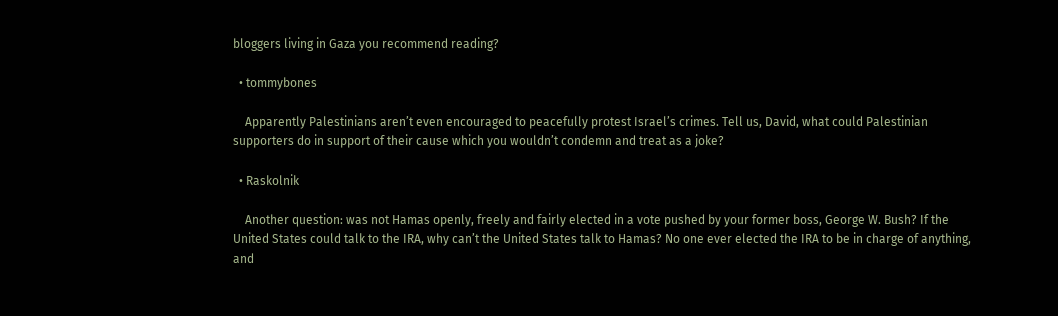bloggers living in Gaza you recommend reading?

  • tommybones

    Apparently Palestinians aren’t even encouraged to peacefully protest Israel’s crimes. Tell us, David, what could Palestinian supporters do in support of their cause which you wouldn’t condemn and treat as a joke?

  • Raskolnik

    Another question: was not Hamas openly, freely and fairly elected in a vote pushed by your former boss, George W. Bush? If the United States could talk to the IRA, why can’t the United States talk to Hamas? No one ever elected the IRA to be in charge of anything, and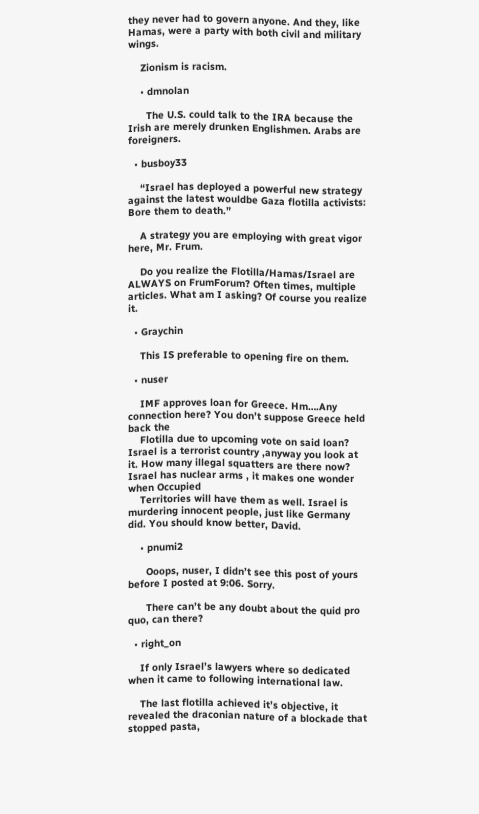they never had to govern anyone. And they, like Hamas, were a party with both civil and military wings.

    Zionism is racism.

    • dmnolan

      The U.S. could talk to the IRA because the Irish are merely drunken Englishmen. Arabs are foreigners.

  • busboy33

    “Israel has deployed a powerful new strategy against the latest wouldbe Gaza flotilla activists: Bore them to death.”

    A strategy you are employing with great vigor here, Mr. Frum.

    Do you realize the Flotilla/Hamas/Israel are ALWAYS on FrumForum? Often times, multiple articles. What am I asking? Of course you realize it.

  • Graychin

    This IS preferable to opening fire on them.

  • nuser

    IMF approves loan for Greece. Hm….Any connection here? You don’t suppose Greece held back the
    Flotilla due to upcoming vote on said loan? Israel is a terrorist country ,anyway you look at it. How many illegal squatters are there now? Israel has nuclear arms , it makes one wonder when Occupied
    Territories will have them as well. Israel is murdering innocent people, just like Germany did. You should know better, David.

    • pnumi2

      Ooops, nuser, I didn’t see this post of yours before I posted at 9:06. Sorry.

      There can’t be any doubt about the quid pro quo, can there?

  • right_on

    If only Israel’s lawyers where so dedicated when it came to following international law.

    The last flotilla achieved it’s objective, it revealed the draconian nature of a blockade that stopped pasta,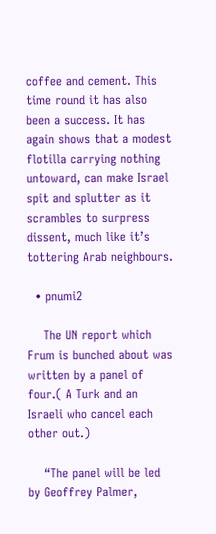coffee and cement. This time round it has also been a success. It has again shows that a modest flotilla carrying nothing untoward, can make Israel spit and splutter as it scrambles to surpress dissent, much like it’s tottering Arab neighbours.

  • pnumi2

    The UN report which Frum is bunched about was written by a panel of four.( A Turk and an Israeli who cancel each other out.)

    “The panel will be led by Geoffrey Palmer,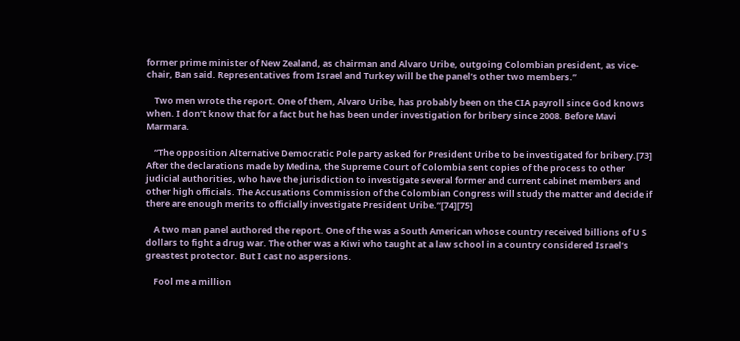former prime minister of New Zealand, as chairman and Alvaro Uribe, outgoing Colombian president, as vice-chair, Ban said. Representatives from Israel and Turkey will be the panel’s other two members.”

    Two men wrote the report. One of them, Alvaro Uribe, has probably been on the CIA payroll since God knows when. I don’t know that for a fact but he has been under investigation for bribery since 2008. Before Mavi Marmara.

    “The opposition Alternative Democratic Pole party asked for President Uribe to be investigated for bribery.[73] After the declarations made by Medina, the Supreme Court of Colombia sent copies of the process to other judicial authorities, who have the jurisdiction to investigate several former and current cabinet members and other high officials. The Accusations Commission of the Colombian Congress will study the matter and decide if there are enough merits to officially investigate President Uribe.”[74][75]

    A two man panel authored the report. One of the was a South American whose country received billions of U S dollars to fight a drug war. The other was a Kiwi who taught at a law school in a country considered Israel’s greastest protector. But I cast no aspersions.

    Fool me a million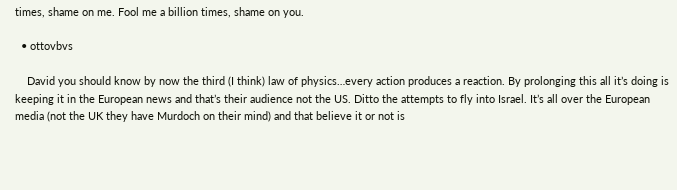times, shame on me. Fool me a billion times, shame on you.

  • ottovbvs

    David you should know by now the third (I think) law of physics…every action produces a reaction. By prolonging this all it’s doing is keeping it in the European news and that’s their audience not the US. Ditto the attempts to fly into Israel. It’s all over the European media (not the UK they have Murdoch on their mind) and that believe it or not is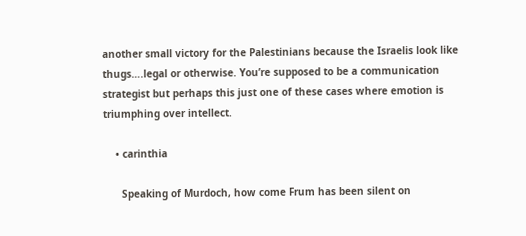another small victory for the Palestinians because the Israelis look like thugs….legal or otherwise. You’re supposed to be a communication strategist but perhaps this just one of these cases where emotion is triumphing over intellect.

    • carinthia

      Speaking of Murdoch, how come Frum has been silent on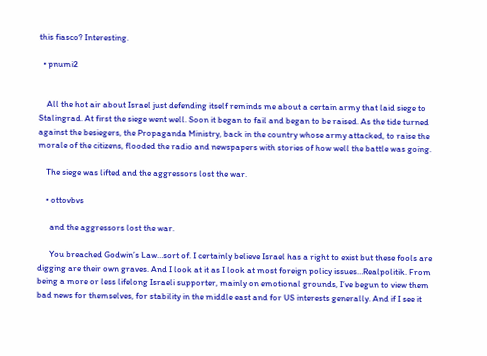this fiasco? Interesting.

  • pnumi2


    All the hot air about Israel just defending itself reminds me about a certain army that laid siege to Stalingrad. At first the siege went well. Soon it began to fail and began to be raised. As the tide turned against the besiegers, the Propaganda Ministry, back in the country whose army attacked, to raise the morale of the citizens, flooded the radio and newspapers with stories of how well the battle was going.

    The siege was lifted and the aggressors lost the war.

    • ottovbvs

      and the aggressors lost the war.

      You breached Godwin’s Law…sort of. I certainly believe Israel has a right to exist but these fools are digging are their own graves. And I look at it as I look at most foreign policy issues…Realpolitik. From being a more or less lifelong Israeli supporter, mainly on emotional grounds, I’ve begun to view them bad news for themselves, for stability in the middle east and for US interests generally. And if I see it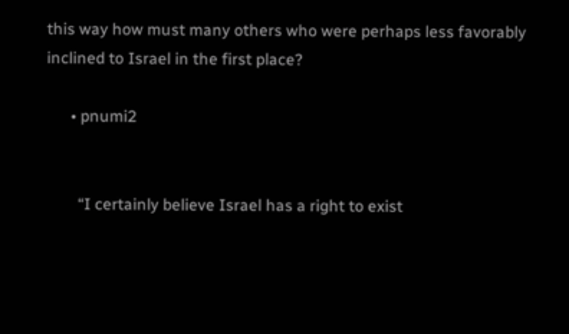this way how must many others who were perhaps less favorably inclined to Israel in the first place?

      • pnumi2


        “I certainly believe Israel has a right to exist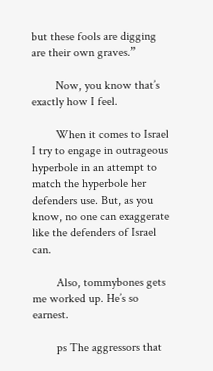but these fools are digging are their own graves.”

        Now, you know that’s exactly how I feel.

        When it comes to Israel I try to engage in outrageous hyperbole in an attempt to match the hyperbole her defenders use. But, as you know, no one can exaggerate like the defenders of Israel can.

        Also, tommybones gets me worked up. He’s so earnest.

        ps The aggressors that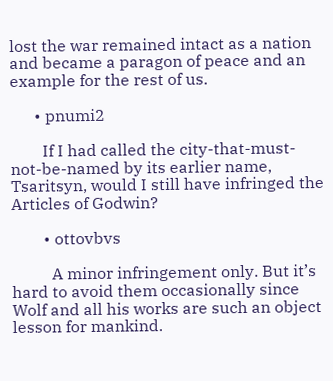lost the war remained intact as a nation and became a paragon of peace and an example for the rest of us.

      • pnumi2

        If I had called the city-that-must-not-be-named by its earlier name, Tsaritsyn, would I still have infringed the Articles of Godwin?

        • ottovbvs

          A minor infringement only. But it’s hard to avoid them occasionally since Wolf and all his works are such an object lesson for mankind.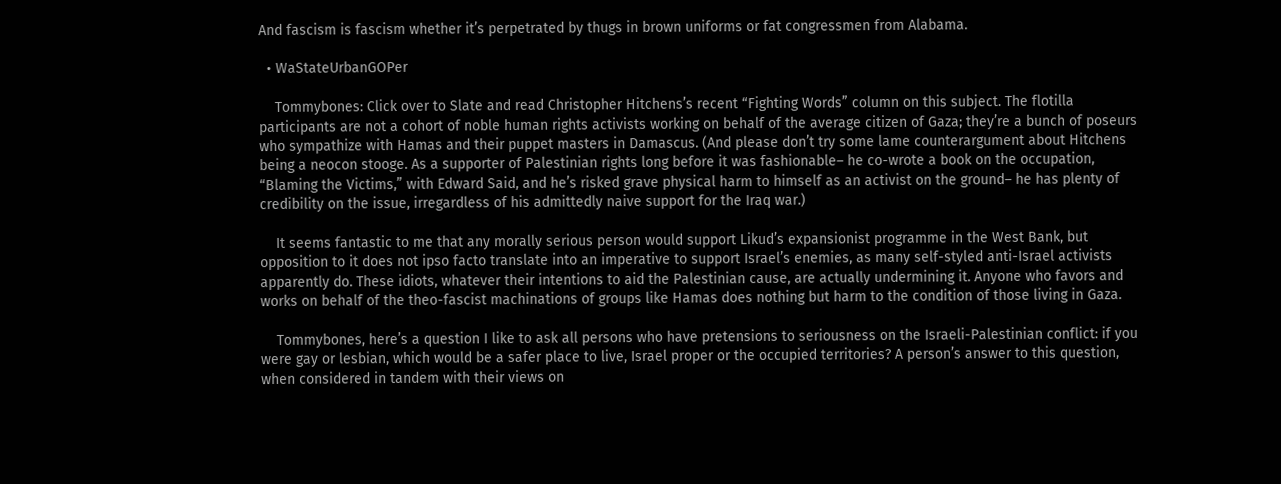And fascism is fascism whether it’s perpetrated by thugs in brown uniforms or fat congressmen from Alabama.

  • WaStateUrbanGOPer

    Tommybones: Click over to Slate and read Christopher Hitchens’s recent “Fighting Words” column on this subject. The flotilla participants are not a cohort of noble human rights activists working on behalf of the average citizen of Gaza; they’re a bunch of poseurs who sympathize with Hamas and their puppet masters in Damascus. (And please don’t try some lame counterargument about Hitchens being a neocon stooge. As a supporter of Palestinian rights long before it was fashionable– he co-wrote a book on the occupation, “Blaming the Victims,” with Edward Said, and he’s risked grave physical harm to himself as an activist on the ground– he has plenty of credibility on the issue, irregardless of his admittedly naive support for the Iraq war.)

    It seems fantastic to me that any morally serious person would support Likud’s expansionist programme in the West Bank, but opposition to it does not ipso facto translate into an imperative to support Israel’s enemies, as many self-styled anti-Israel activists apparently do. These idiots, whatever their intentions to aid the Palestinian cause, are actually undermining it. Anyone who favors and works on behalf of the theo-fascist machinations of groups like Hamas does nothing but harm to the condition of those living in Gaza.

    Tommybones, here’s a question I like to ask all persons who have pretensions to seriousness on the Israeli-Palestinian conflict: if you were gay or lesbian, which would be a safer place to live, Israel proper or the occupied territories? A person’s answer to this question, when considered in tandem with their views on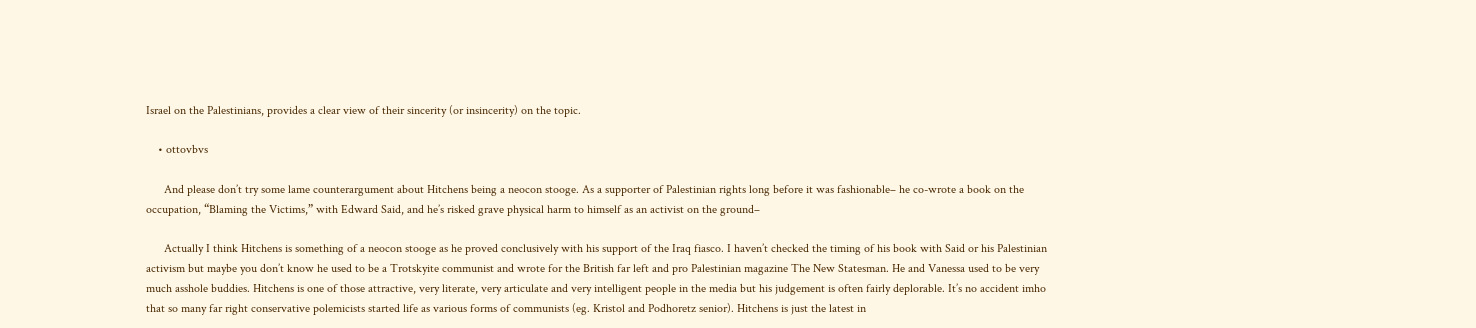Israel on the Palestinians, provides a clear view of their sincerity (or insincerity) on the topic.

    • ottovbvs

      And please don’t try some lame counterargument about Hitchens being a neocon stooge. As a supporter of Palestinian rights long before it was fashionable– he co-wrote a book on the occupation, “Blaming the Victims,” with Edward Said, and he’s risked grave physical harm to himself as an activist on the ground–

      Actually I think Hitchens is something of a neocon stooge as he proved conclusively with his support of the Iraq fiasco. I haven’t checked the timing of his book with Said or his Palestinian activism but maybe you don’t know he used to be a Trotskyite communist and wrote for the British far left and pro Palestinian magazine The New Statesman. He and Vanessa used to be very much asshole buddies. Hitchens is one of those attractive, very literate, very articulate and very intelligent people in the media but his judgement is often fairly deplorable. It’s no accident imho that so many far right conservative polemicists started life as various forms of communists (eg. Kristol and Podhoretz senior). Hitchens is just the latest in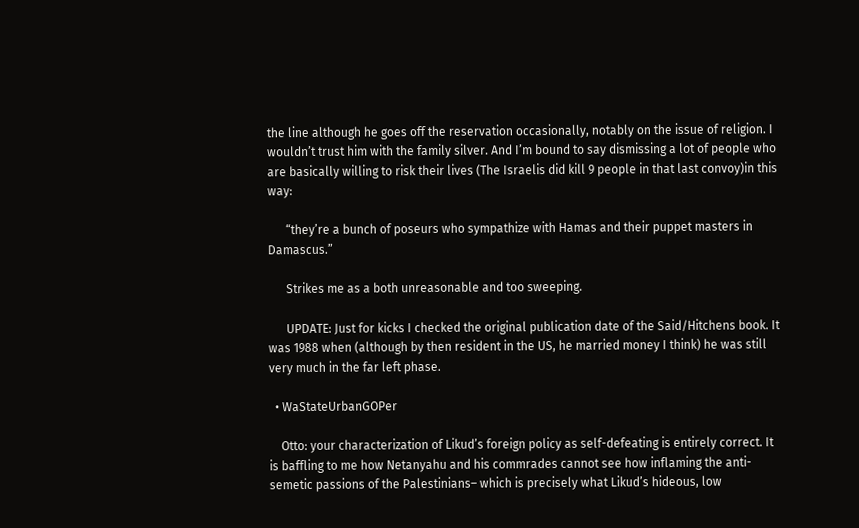the line although he goes off the reservation occasionally, notably on the issue of religion. I wouldn’t trust him with the family silver. And I’m bound to say dismissing a lot of people who are basically willing to risk their lives (The Israelis did kill 9 people in that last convoy)in this way:

      “they’re a bunch of poseurs who sympathize with Hamas and their puppet masters in Damascus.”

      Strikes me as a both unreasonable and too sweeping.

      UPDATE: Just for kicks I checked the original publication date of the Said/Hitchens book. It was 1988 when (although by then resident in the US, he married money I think) he was still very much in the far left phase.

  • WaStateUrbanGOPer

    Otto: your characterization of Likud’s foreign policy as self-defeating is entirely correct. It is baffling to me how Netanyahu and his commrades cannot see how inflaming the anti-semetic passions of the Palestinians– which is precisely what Likud’s hideous, low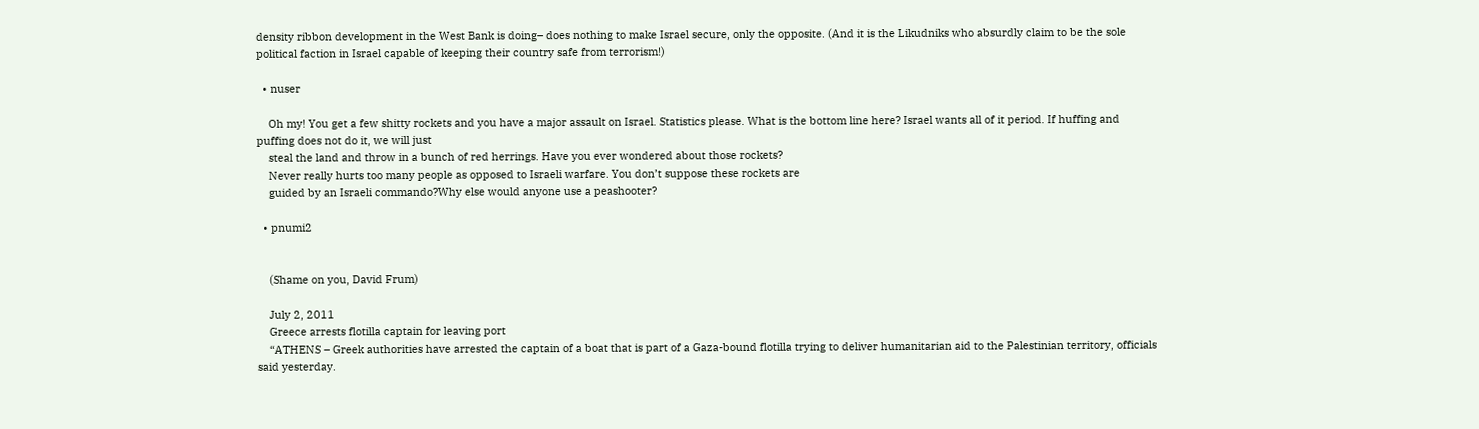density ribbon development in the West Bank is doing– does nothing to make Israel secure, only the opposite. (And it is the Likudniks who absurdly claim to be the sole political faction in Israel capable of keeping their country safe from terrorism!)

  • nuser

    Oh my! You get a few shitty rockets and you have a major assault on Israel. Statistics please. What is the bottom line here? Israel wants all of it period. If huffing and puffing does not do it, we will just
    steal the land and throw in a bunch of red herrings. Have you ever wondered about those rockets?
    Never really hurts too many people as opposed to Israeli warfare. You don’t suppose these rockets are
    guided by an Israeli commando?Why else would anyone use a peashooter?

  • pnumi2


    (Shame on you, David Frum)

    July 2, 2011
    Greece arrests flotilla captain for leaving port
    “ATHENS – Greek authorities have arrested the captain of a boat that is part of a Gaza-bound flotilla trying to deliver humanitarian aid to the Palestinian territory, officials said yesterday.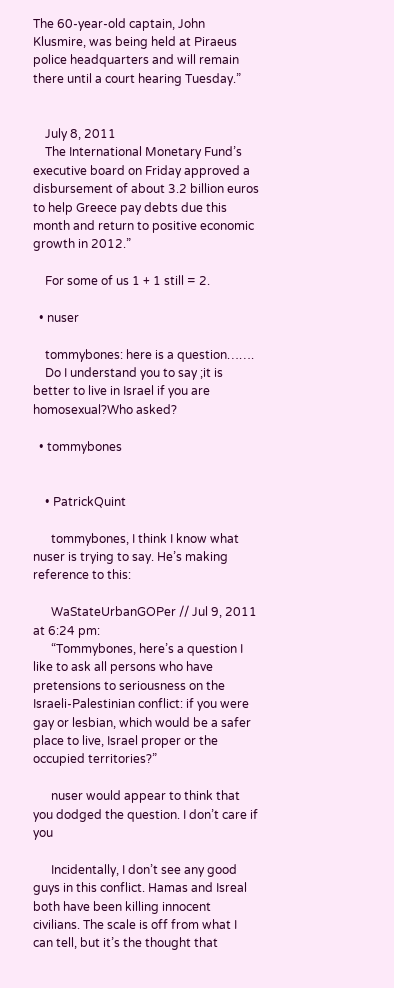The 60-year-old captain, John Klusmire, was being held at Piraeus police headquarters and will remain there until a court hearing Tuesday.”


    July 8, 2011
    The International Monetary Fund’s executive board on Friday approved a disbursement of about 3.2 billion euros to help Greece pay debts due this month and return to positive economic growth in 2012.”

    For some of us 1 + 1 still = 2.

  • nuser

    tommybones: here is a question…….
    Do I understand you to say ;it is better to live in Israel if you are homosexual?Who asked?

  • tommybones


    • PatrickQuint

      tommybones, I think I know what nuser is trying to say. He’s making reference to this:

      WaStateUrbanGOPer // Jul 9, 2011 at 6:24 pm:
      “Tommybones, here’s a question I like to ask all persons who have pretensions to seriousness on the Israeli-Palestinian conflict: if you were gay or lesbian, which would be a safer place to live, Israel proper or the occupied territories?”

      nuser would appear to think that you dodged the question. I don’t care if you

      Incidentally, I don’t see any good guys in this conflict. Hamas and Isreal both have been killing innocent civilians. The scale is off from what I can tell, but it’s the thought that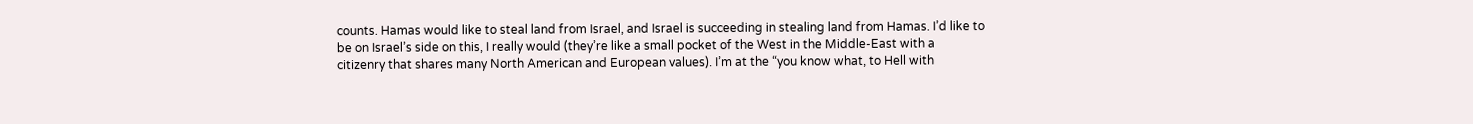counts. Hamas would like to steal land from Israel, and Israel is succeeding in stealing land from Hamas. I’d like to be on Israel’s side on this, I really would (they’re like a small pocket of the West in the Middle-East with a citizenry that shares many North American and European values). I’m at the “you know what, to Hell with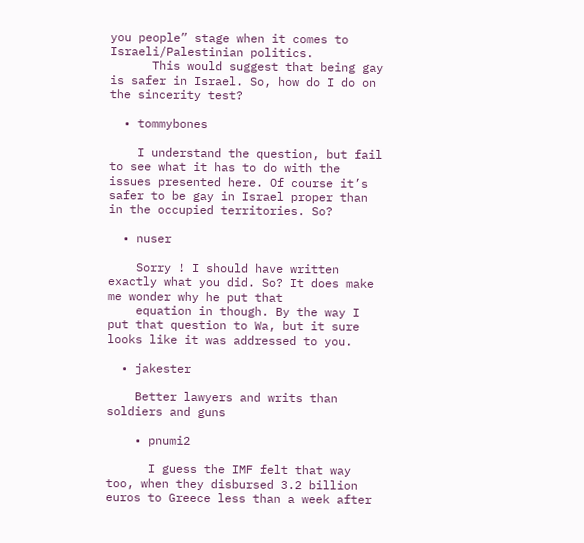you people” stage when it comes to Israeli/Palestinian politics.
      This would suggest that being gay is safer in Israel. So, how do I do on the sincerity test?

  • tommybones

    I understand the question, but fail to see what it has to do with the issues presented here. Of course it’s safer to be gay in Israel proper than in the occupied territories. So?

  • nuser

    Sorry ! I should have written exactly what you did. So? It does make me wonder why he put that
    equation in though. By the way I put that question to Wa, but it sure looks like it was addressed to you.

  • jakester

    Better lawyers and writs than soldiers and guns

    • pnumi2

      I guess the IMF felt that way too, when they disbursed 3.2 billion euros to Greece less than a week after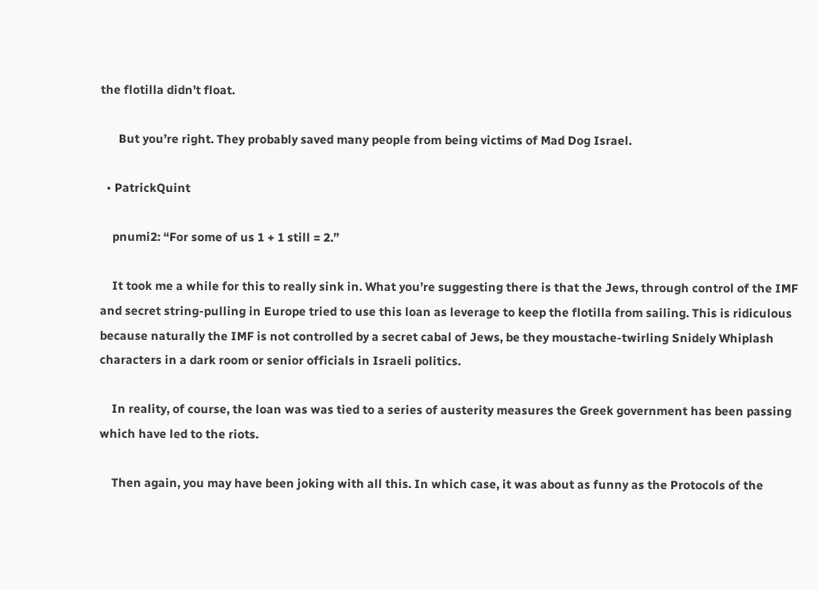the flotilla didn’t float.

      But you’re right. They probably saved many people from being victims of Mad Dog Israel.

  • PatrickQuint

    pnumi2: “For some of us 1 + 1 still = 2.”

    It took me a while for this to really sink in. What you’re suggesting there is that the Jews, through control of the IMF and secret string-pulling in Europe tried to use this loan as leverage to keep the flotilla from sailing. This is ridiculous because naturally the IMF is not controlled by a secret cabal of Jews, be they moustache-twirling Snidely Whiplash characters in a dark room or senior officials in Israeli politics.

    In reality, of course, the loan was was tied to a series of austerity measures the Greek government has been passing which have led to the riots.

    Then again, you may have been joking with all this. In which case, it was about as funny as the Protocols of the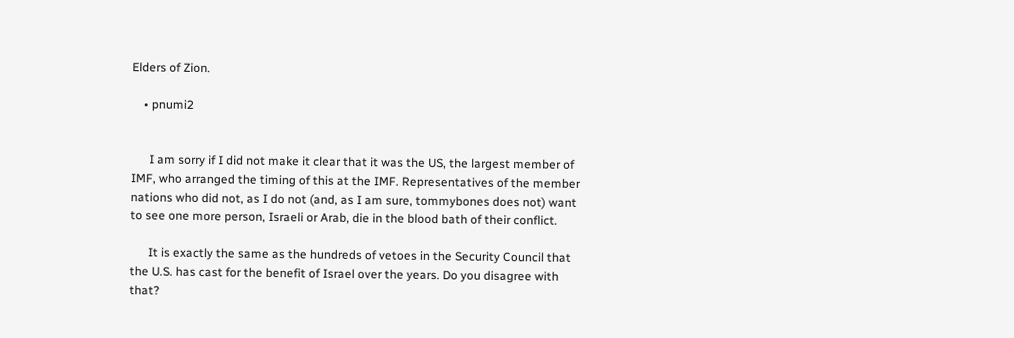Elders of Zion.

    • pnumi2


      I am sorry if I did not make it clear that it was the US, the largest member of IMF, who arranged the timing of this at the IMF. Representatives of the member nations who did not, as I do not (and, as I am sure, tommybones does not) want to see one more person, Israeli or Arab, die in the blood bath of their conflict.

      It is exactly the same as the hundreds of vetoes in the Security Council that the U.S. has cast for the benefit of Israel over the years. Do you disagree with that?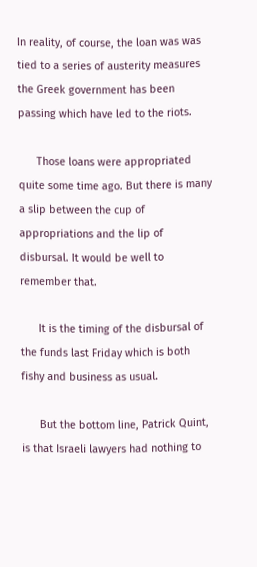In reality, of course, the loan was was tied to a series of austerity measures the Greek government has been passing which have led to the riots.

      Those loans were appropriated quite some time ago. But there is many a slip between the cup of appropriations and the lip of disbursal. It would be well to remember that.

      It is the timing of the disbursal of the funds last Friday which is both fishy and business as usual.

      But the bottom line, Patrick Quint, is that Israeli lawyers had nothing to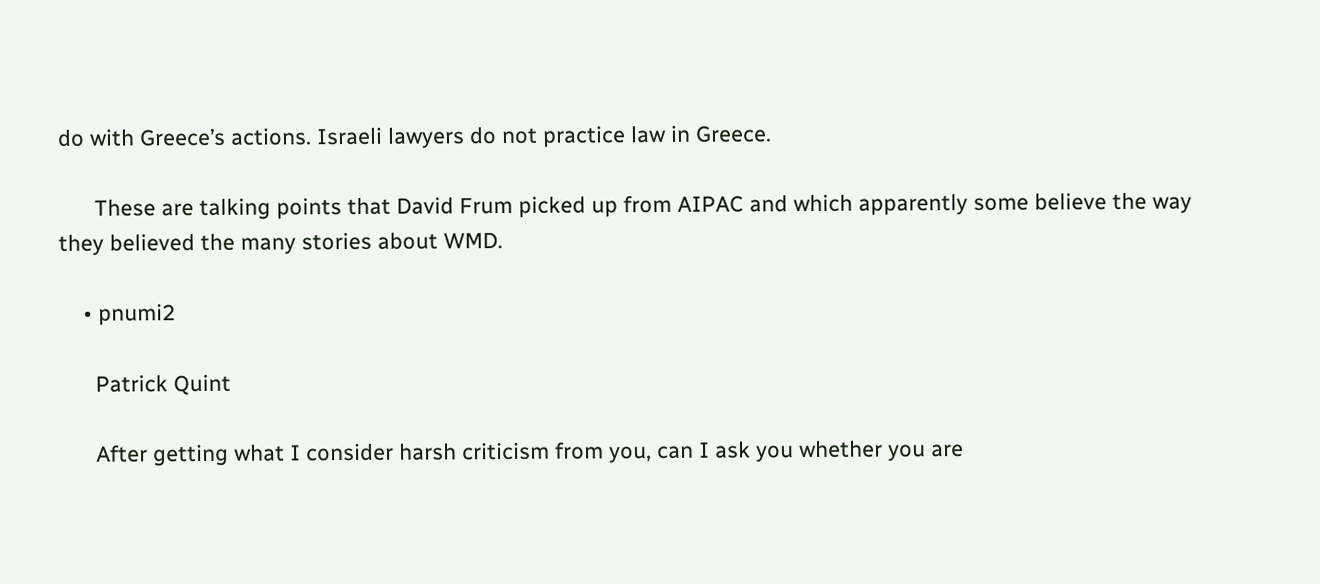do with Greece’s actions. Israeli lawyers do not practice law in Greece.

      These are talking points that David Frum picked up from AIPAC and which apparently some believe the way they believed the many stories about WMD.

    • pnumi2

      Patrick Quint

      After getting what I consider harsh criticism from you, can I ask you whether you are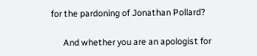for the pardoning of Jonathan Pollard?

      And whether you are an apologist for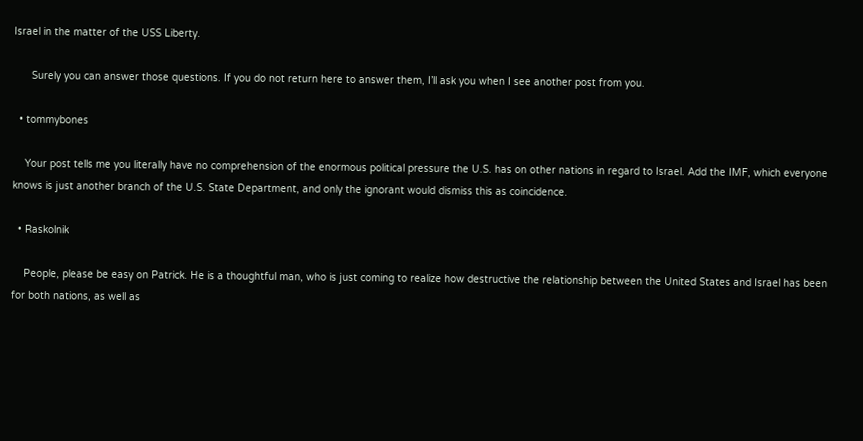Israel in the matter of the USS Liberty.

      Surely you can answer those questions. If you do not return here to answer them, I’ll ask you when I see another post from you.

  • tommybones

    Your post tells me you literally have no comprehension of the enormous political pressure the U.S. has on other nations in regard to Israel. Add the IMF, which everyone knows is just another branch of the U.S. State Department, and only the ignorant would dismiss this as coincidence.

  • Raskolnik

    People, please be easy on Patrick. He is a thoughtful man, who is just coming to realize how destructive the relationship between the United States and Israel has been for both nations, as well as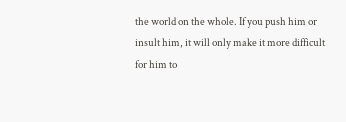the world on the whole. If you push him or insult him, it will only make it more difficult for him to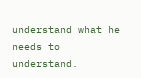understand what he needs to understand.